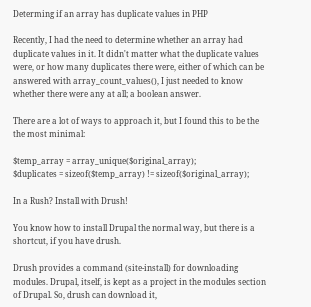Determing if an array has duplicate values in PHP

Recently, I had the need to determine whether an array had duplicate values in it. It didn't matter what the duplicate values were, or how many duplicates there were, either of which can be answered with array_count_values(), I just needed to know whether there were any at all; a boolean answer.

There are a lot of ways to approach it, but I found this to be the the most minimal:

$temp_array = array_unique($original_array);
$duplicates = sizeof($temp_array) != sizeof($original_array);

In a Rush? Install with Drush!

You know how to install Drupal the normal way, but there is a shortcut, if you have drush.

Drush provides a command (site-install) for downloading modules. Drupal, itself, is kept as a project in the modules section of Drupal. So, drush can download it,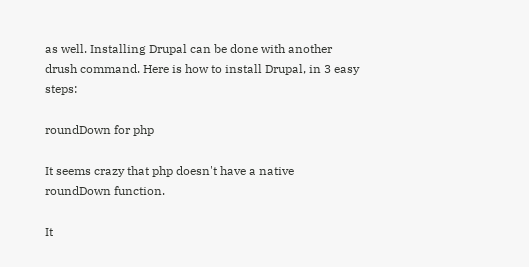as well. Installing Drupal can be done with another drush command. Here is how to install Drupal, in 3 easy steps:

roundDown for php

It seems crazy that php doesn't have a native roundDown function.

It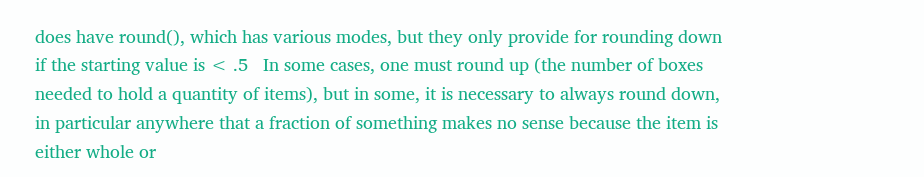does have round(), which has various modes, but they only provide for rounding down if the starting value is < .5   In some cases, one must round up (the number of boxes needed to hold a quantity of items), but in some, it is necessary to always round down, in particular anywhere that a fraction of something makes no sense because the item is either whole or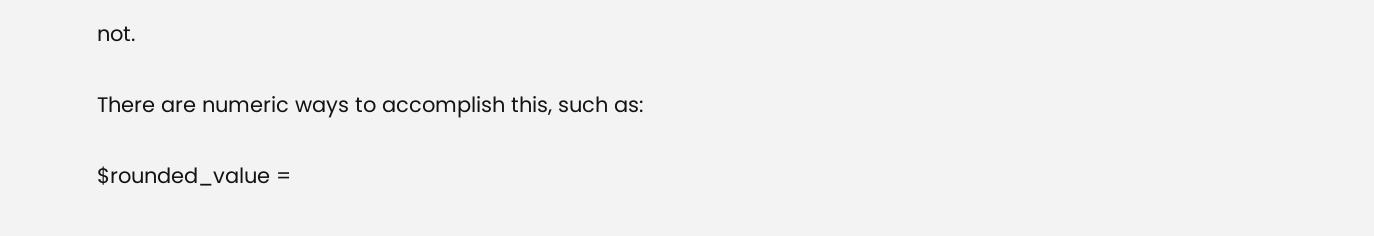not.

There are numeric ways to accomplish this, such as:

$rounded_value =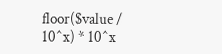floor($value / 10^x) * 10^x